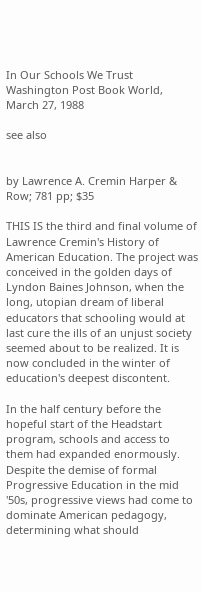In Our Schools We Trust
Washington Post Book World, March 27, 1988

see also


by Lawrence A. Cremin Harper & Row; 781 pp; $35

THIS IS the third and final volume of Lawrence Cremin's History of American Education. The project was conceived in the golden days of Lyndon Baines Johnson, when the long, utopian dream of liberal educators that schooling would at last cure the ills of an unjust society seemed about to be realized. It is now concluded in the winter of education's deepest discontent.

In the half century before the hopeful start of the Headstart program, schools and access to them had expanded enormously. Despite the demise of formal Progressive Education in the mid '50s, progressive views had come to dominate American pedagogy, determining what should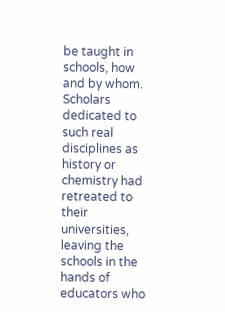be taught in schools, how and by whom. Scholars dedicated to such real disciplines as history or chemistry had retreated to their universities, leaving the schools in the hands of educators who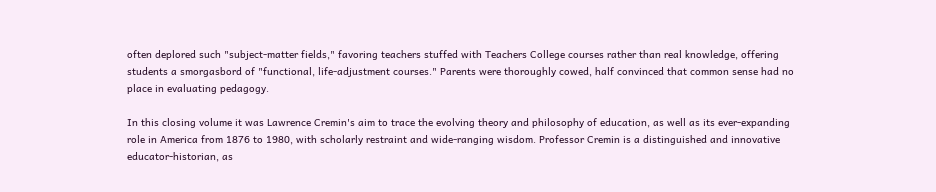often deplored such "subject-matter fields," favoring teachers stuffed with Teachers College courses rather than real knowledge, offering students a smorgasbord of "functional, life-adjustment courses." Parents were thoroughly cowed, half convinced that common sense had no place in evaluating pedagogy.

In this closing volume it was Lawrence Cremin's aim to trace the evolving theory and philosophy of education, as well as its ever-expanding role in America from 1876 to 1980, with scholarly restraint and wide-ranging wisdom. Professor Cremin is a distinguished and innovative educator-historian, as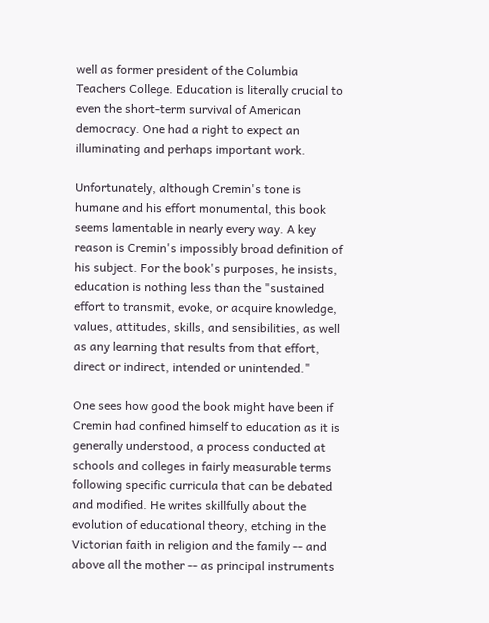well as former president of the Columbia Teachers College. Education is literally crucial to even the short-term survival of American democracy. One had a right to expect an illuminating and perhaps important work.

Unfortunately, although Cremin's tone is humane and his effort monumental, this book seems lamentable in nearly every way. A key reason is Cremin's impossibly broad definition of his subject. For the book's purposes, he insists, education is nothing less than the "sustained effort to transmit, evoke, or acquire knowledge, values, attitudes, skills, and sensibilities, as well as any learning that results from that effort, direct or indirect, intended or unintended."

One sees how good the book might have been if Cremin had confined himself to education as it is generally understood, a process conducted at schools and colleges in fairly measurable terms following specific curricula that can be debated and modified. He writes skillfully about the evolution of educational theory, etching in the Victorian faith in religion and the family -- and above all the mother -- as principal instruments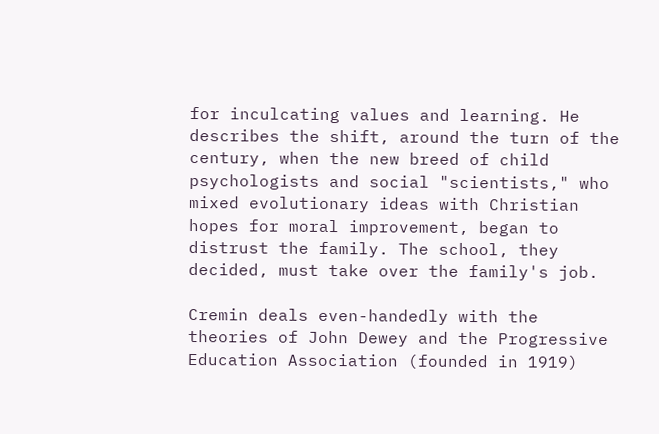for inculcating values and learning. He describes the shift, around the turn of the century, when the new breed of child psychologists and social "scientists," who mixed evolutionary ideas with Christian hopes for moral improvement, began to distrust the family. The school, they decided, must take over the family's job.

Cremin deals even-handedly with the theories of John Dewey and the Progressive Education Association (founded in 1919)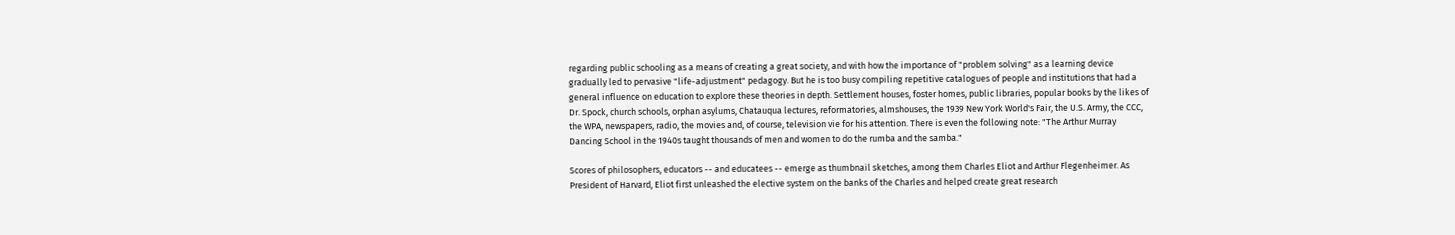regarding public schooling as a means of creating a great society, and with how the importance of "problem solving" as a learning device gradually led to pervasive "life-adjustment" pedagogy. But he is too busy compiling repetitive catalogues of people and institutions that had a general influence on education to explore these theories in depth. Settlement houses, foster homes, public libraries, popular books by the likes of Dr. Spock, church schools, orphan asylums, Chatauqua lectures, reformatories, almshouses, the 1939 New York World's Fair, the U.S. Army, the CCC, the WPA, newspapers, radio, the movies and, of course, television vie for his attention. There is even the following note: "The Arthur Murray Dancing School in the 1940s taught thousands of men and women to do the rumba and the samba."

Scores of philosophers, educators -- and educatees -- emerge as thumbnail sketches, among them Charles Eliot and Arthur Flegenheimer. As President of Harvard, Eliot first unleashed the elective system on the banks of the Charles and helped create great research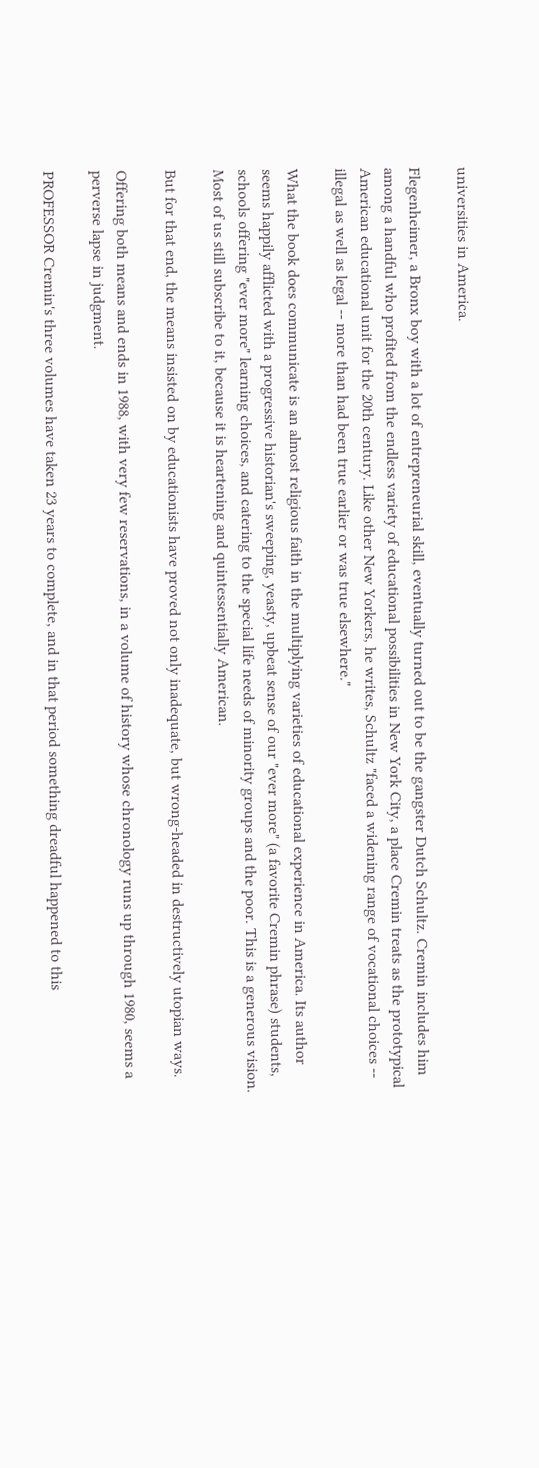universities in America.

Flegenheimer, a Bronx boy with a lot of entrepreneurial skill, eventually turned out to be the gangster Dutch Schultz. Cremin includes him among a handful who profited from the endless variety of educational possibilities in New York City, a place Cremin treats as the prototypical American educational unit for the 20th century. Like other New Yorkers, he writes, Schultz "faced a widening range of vocational choices -- illegal as well as legal -- more than had been true earlier or was true elsewhere."

What the book does communicate is an almost religious faith in the multiplying varieties of educational experience in America. Its author seems happily afflicted with a progressive historian's sweeping, yeasty, upbeat sense of our "ever more" (a favorite Cremin phrase) students, schools offering "ever more" learning choices, and catering to the special life needs of minority groups and the poor. This is a generous vision. Most of us still subscribe to it, because it is heartening and quintessentially American.

But for that end, the means insisted on by educationists have proved not only inadequate, but wrong-headed in destructively utopian ways.

Offering both means and ends in 1988, with very few reservations, in a volume of history whose chronology runs up through 1980, seems a perverse lapse in judgment.

PROFESSOR Cremin's three volumes have taken 23 years to complete, and in that period something dreadful happened to this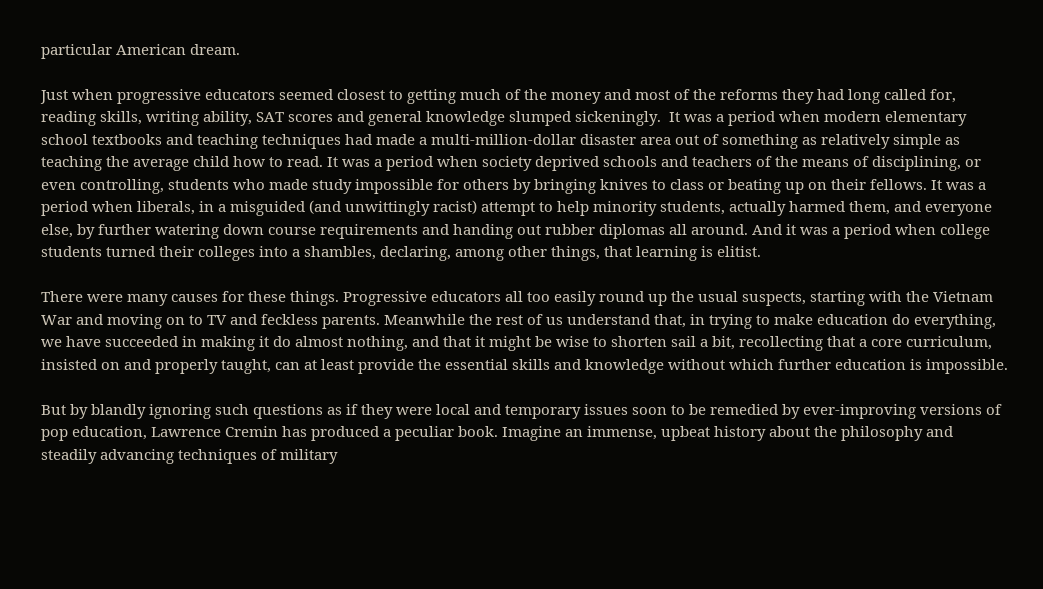particular American dream.

Just when progressive educators seemed closest to getting much of the money and most of the reforms they had long called for, reading skills, writing ability, SAT scores and general knowledge slumped sickeningly.  It was a period when modern elementary school textbooks and teaching techniques had made a multi-million-dollar disaster area out of something as relatively simple as teaching the average child how to read. It was a period when society deprived schools and teachers of the means of disciplining, or even controlling, students who made study impossible for others by bringing knives to class or beating up on their fellows. It was a period when liberals, in a misguided (and unwittingly racist) attempt to help minority students, actually harmed them, and everyone else, by further watering down course requirements and handing out rubber diplomas all around. And it was a period when college students turned their colleges into a shambles, declaring, among other things, that learning is elitist.

There were many causes for these things. Progressive educators all too easily round up the usual suspects, starting with the Vietnam War and moving on to TV and feckless parents. Meanwhile the rest of us understand that, in trying to make education do everything, we have succeeded in making it do almost nothing, and that it might be wise to shorten sail a bit, recollecting that a core curriculum, insisted on and properly taught, can at least provide the essential skills and knowledge without which further education is impossible.

But by blandly ignoring such questions as if they were local and temporary issues soon to be remedied by ever-improving versions of pop education, Lawrence Cremin has produced a peculiar book. Imagine an immense, upbeat history about the philosophy and steadily advancing techniques of military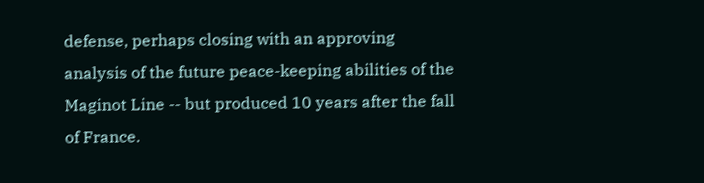defense, perhaps closing with an approving analysis of the future peace-keeping abilities of the Maginot Line -- but produced 10 years after the fall of France.